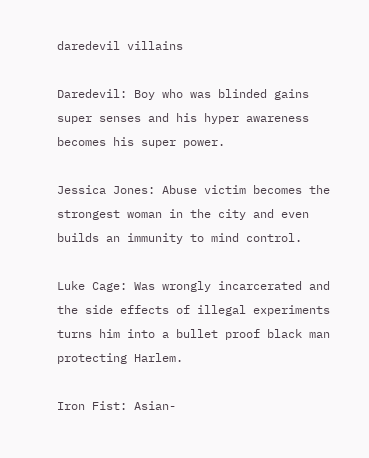daredevil villains

Daredevil: Boy who was blinded gains super senses and his hyper awareness becomes his super power.

Jessica Jones: Abuse victim becomes the strongest woman in the city and even builds an immunity to mind control.

Luke Cage: Was wrongly incarcerated and the side effects of illegal experiments turns him into a bullet proof black man protecting Harlem.

Iron Fist: Asian-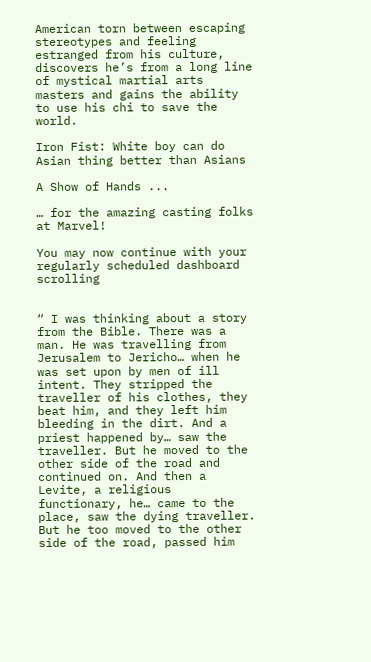American torn between escaping stereotypes and feeling estranged from his culture, discovers he’s from a long line of mystical martial arts masters and gains the ability to use his chi to save the world.

Iron Fist: White boy can do Asian thing better than Asians

A Show of Hands ...

… for the amazing casting folks at Marvel!

You may now continue with your regularly scheduled dashboard scrolling


“ I was thinking about a story from the Bible. There was a man. He was travelling from Jerusalem to Jericho… when he was set upon by men of ill intent. They stripped the traveller of his clothes, they beat him, and they left him bleeding in the dirt. And a priest happened by… saw the traveller. But he moved to the other side of the road and continued on. And then a Levite, a religious functionary, he… came to the place, saw the dying traveller. But he too moved to the other side of the road, passed him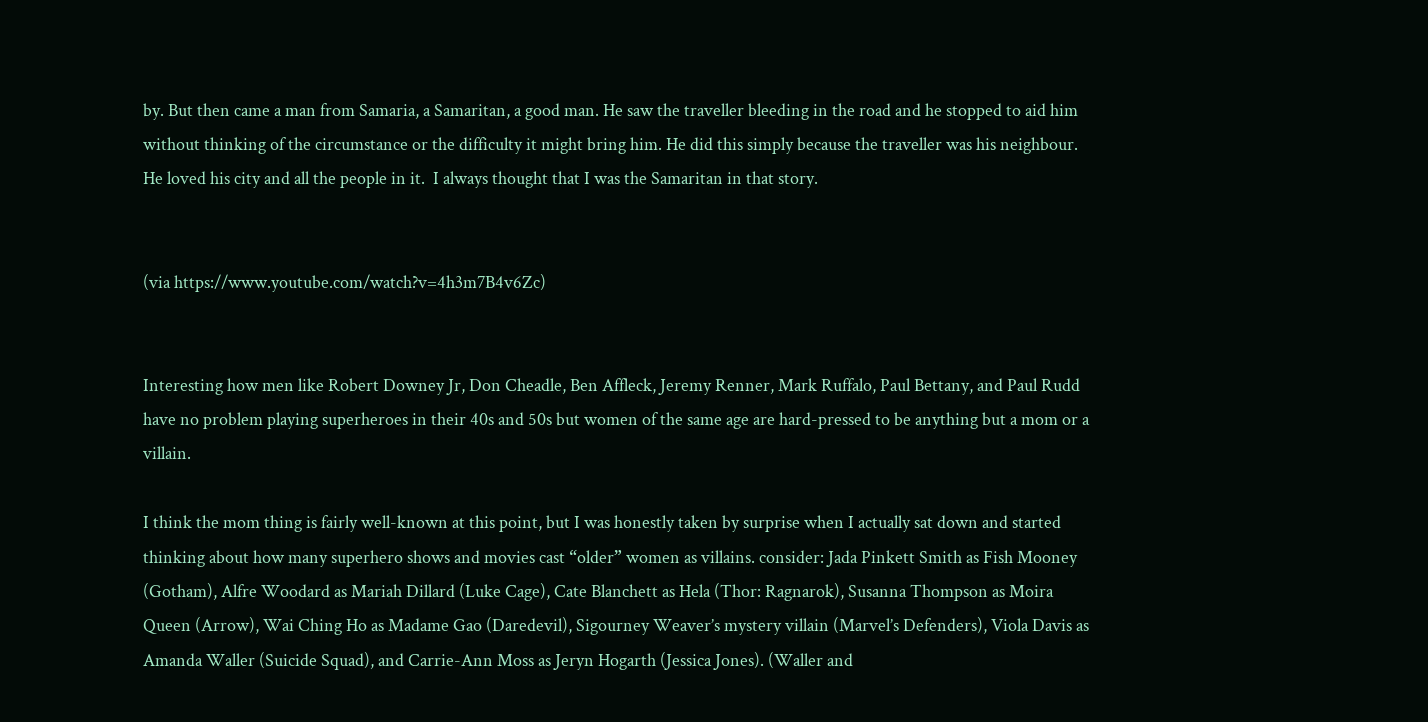by. But then came a man from Samaria, a Samaritan, a good man. He saw the traveller bleeding in the road and he stopped to aid him without thinking of the circumstance or the difficulty it might bring him. He did this simply because the traveller was his neighbour. He loved his city and all the people in it.  I always thought that I was the Samaritan in that story.


(via https://www.youtube.com/watch?v=4h3m7B4v6Zc)


Interesting how men like Robert Downey Jr, Don Cheadle, Ben Affleck, Jeremy Renner, Mark Ruffalo, Paul Bettany, and Paul Rudd have no problem playing superheroes in their 40s and 50s but women of the same age are hard-pressed to be anything but a mom or a villain.

I think the mom thing is fairly well-known at this point, but I was honestly taken by surprise when I actually sat down and started thinking about how many superhero shows and movies cast “older” women as villains. consider: Jada Pinkett Smith as Fish Mooney (Gotham), Alfre Woodard as Mariah Dillard (Luke Cage), Cate Blanchett as Hela (Thor: Ragnarok), Susanna Thompson as Moira Queen (Arrow), Wai Ching Ho as Madame Gao (Daredevil), Sigourney Weaver’s mystery villain (Marvel’s Defenders), Viola Davis as Amanda Waller (Suicide Squad), and Carrie-Ann Moss as Jeryn Hogarth (Jessica Jones). (Waller and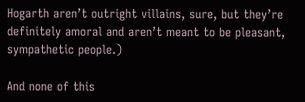Hogarth aren’t outright villains, sure, but they’re definitely amoral and aren’t meant to be pleasant, sympathetic people.)

And none of this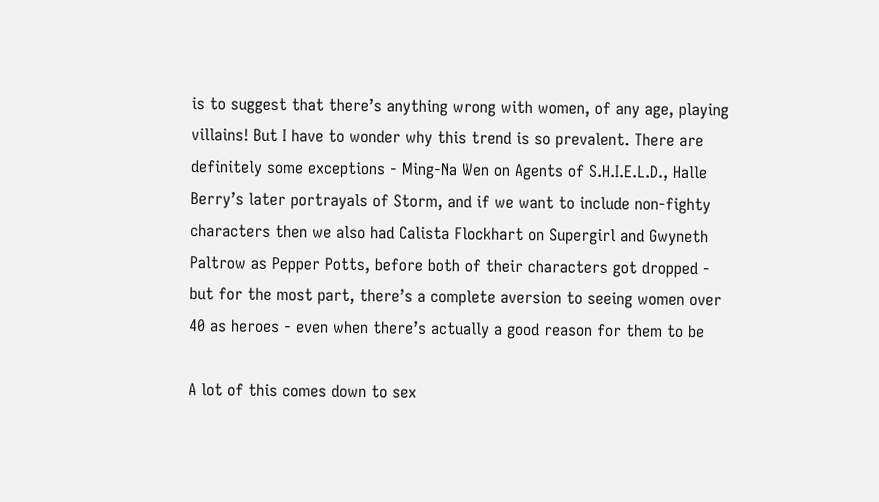is to suggest that there’s anything wrong with women, of any age, playing villains! But I have to wonder why this trend is so prevalent. There are definitely some exceptions - Ming-Na Wen on Agents of S.H.I.E.L.D., Halle Berry’s later portrayals of Storm, and if we want to include non-fighty characters then we also had Calista Flockhart on Supergirl and Gwyneth Paltrow as Pepper Potts, before both of their characters got dropped - but for the most part, there’s a complete aversion to seeing women over 40 as heroes - even when there’s actually a good reason for them to be

A lot of this comes down to sex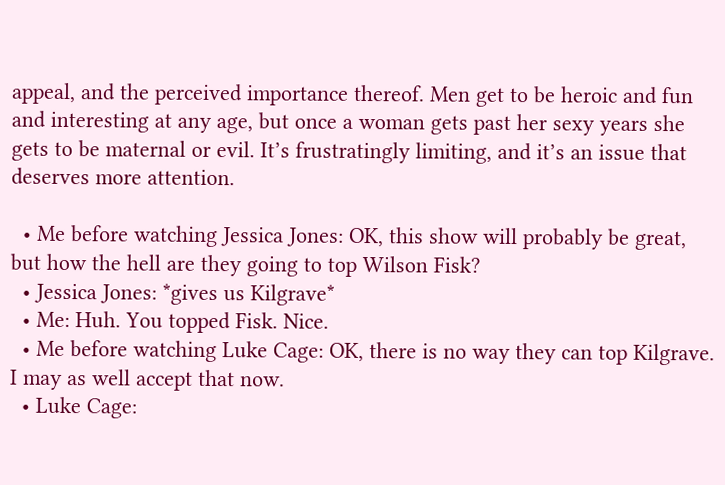appeal, and the perceived importance thereof. Men get to be heroic and fun and interesting at any age, but once a woman gets past her sexy years she gets to be maternal or evil. It’s frustratingly limiting, and it’s an issue that deserves more attention.

  • Me before watching Jessica Jones: OK, this show will probably be great, but how the hell are they going to top Wilson Fisk?
  • Jessica Jones: *gives us Kilgrave*
  • Me: Huh. You topped Fisk. Nice.
  • Me before watching Luke Cage: OK, there is no way they can top Kilgrave. I may as well accept that now.
  • Luke Cage: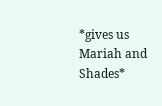*gives us Mariah and Shades*